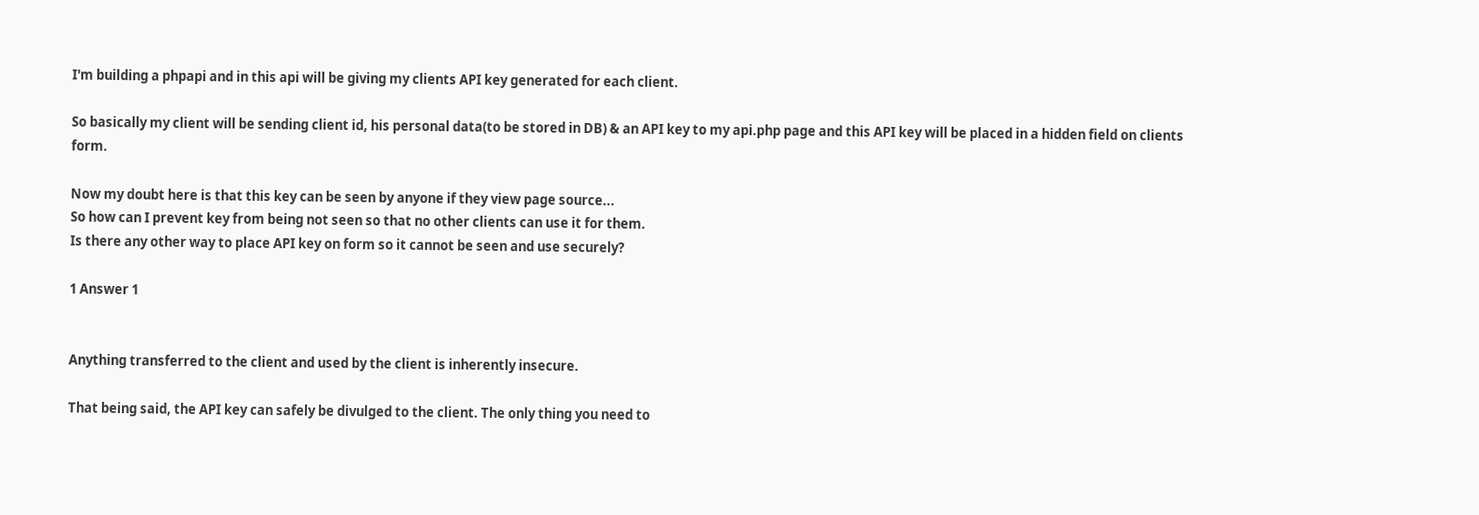I'm building a phpapi and in this api will be giving my clients API key generated for each client.

So basically my client will be sending client id, his personal data(to be stored in DB) & an API key to my api.php page and this API key will be placed in a hidden field on clients form.

Now my doubt here is that this key can be seen by anyone if they view page source...
So how can I prevent key from being not seen so that no other clients can use it for them.
Is there any other way to place API key on form so it cannot be seen and use securely?

1 Answer 1


Anything transferred to the client and used by the client is inherently insecure.

That being said, the API key can safely be divulged to the client. The only thing you need to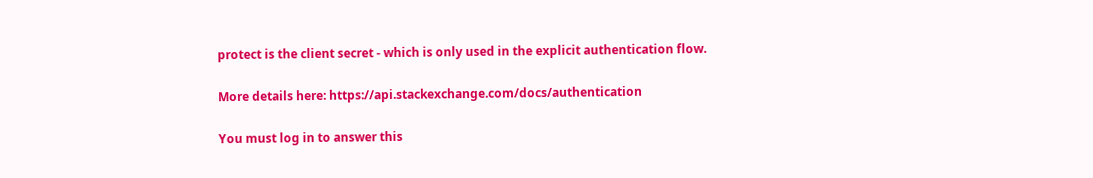protect is the client secret - which is only used in the explicit authentication flow.

More details here: https://api.stackexchange.com/docs/authentication

You must log in to answer this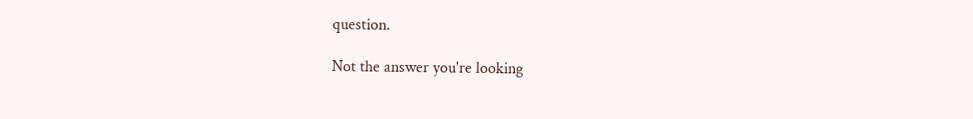question.

Not the answer you're looking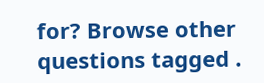for? Browse other questions tagged .